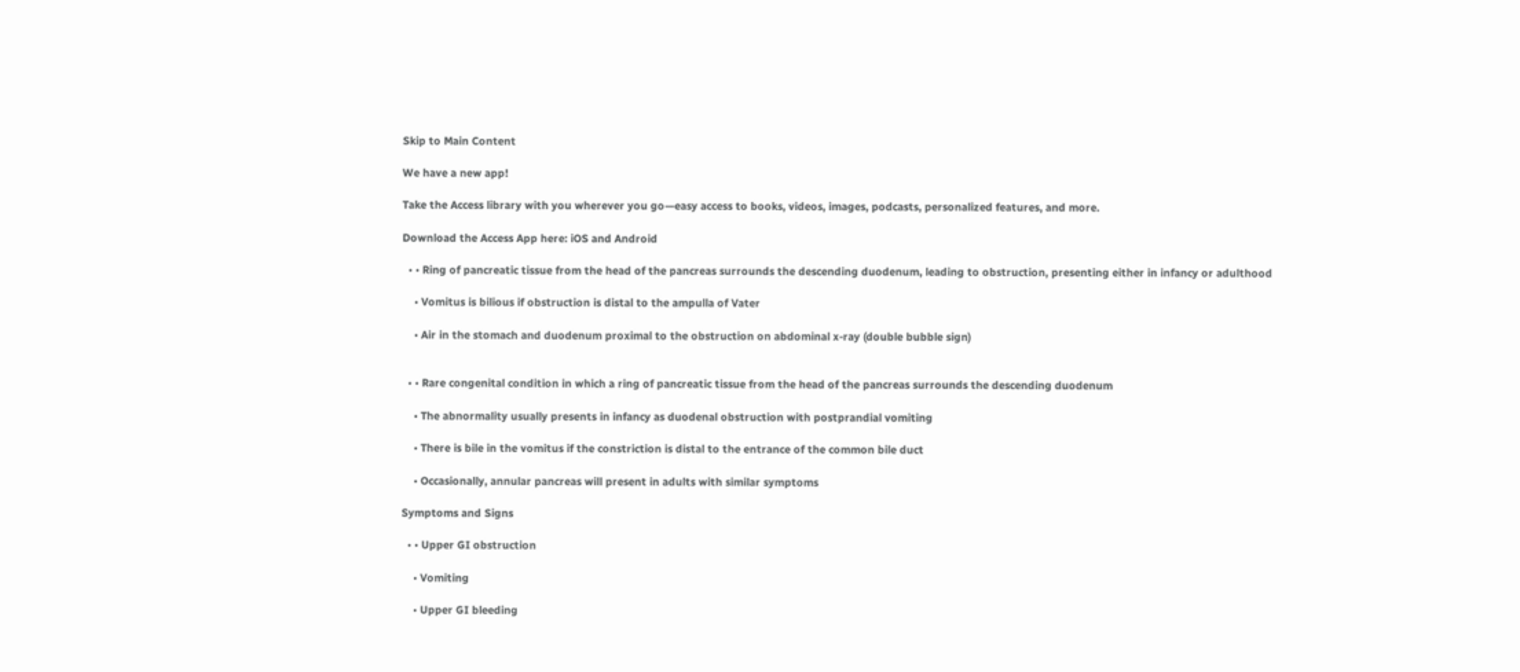Skip to Main Content

We have a new app!

Take the Access library with you wherever you go—easy access to books, videos, images, podcasts, personalized features, and more.

Download the Access App here: iOS and Android

  • • Ring of pancreatic tissue from the head of the pancreas surrounds the descending duodenum, leading to obstruction, presenting either in infancy or adulthood

    • Vomitus is bilious if obstruction is distal to the ampulla of Vater

    • Air in the stomach and duodenum proximal to the obstruction on abdominal x-ray (double bubble sign)


  • • Rare congenital condition in which a ring of pancreatic tissue from the head of the pancreas surrounds the descending duodenum

    • The abnormality usually presents in infancy as duodenal obstruction with postprandial vomiting

    • There is bile in the vomitus if the constriction is distal to the entrance of the common bile duct

    • Occasionally, annular pancreas will present in adults with similar symptoms

Symptoms and Signs

  • • Upper GI obstruction

    • Vomiting

    • Upper GI bleeding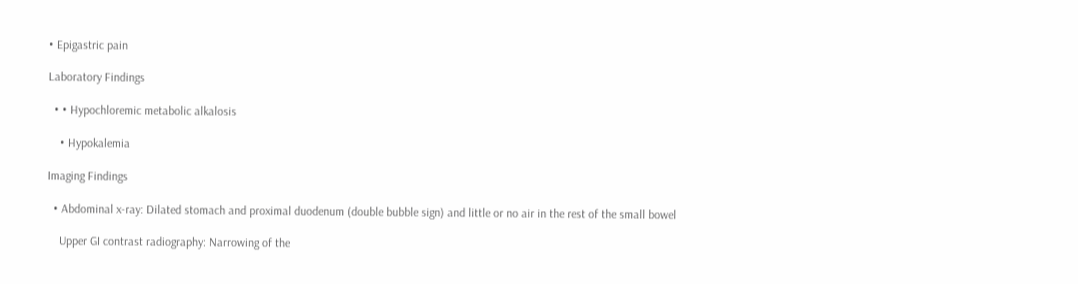• Epigastric pain

Laboratory Findings

  • • Hypochloremic metabolic alkalosis

    • Hypokalemia

Imaging Findings

  • Abdominal x-ray: Dilated stomach and proximal duodenum (double bubble sign) and little or no air in the rest of the small bowel

    Upper GI contrast radiography: Narrowing of the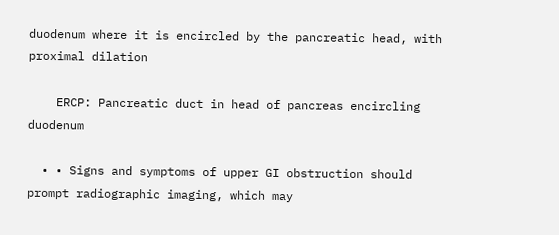duodenum where it is encircled by the pancreatic head, with proximal dilation

    ERCP: Pancreatic duct in head of pancreas encircling duodenum

  • • Signs and symptoms of upper GI obstruction should prompt radiographic imaging, which may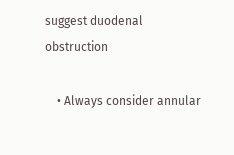suggest duodenal obstruction

    • Always consider annular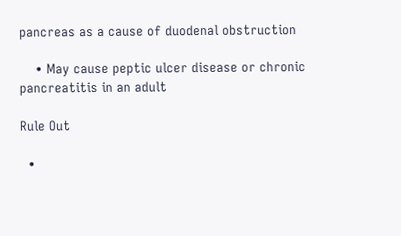pancreas as a cause of duodenal obstruction

    • May cause peptic ulcer disease or chronic pancreatitis in an adult

Rule Out

  •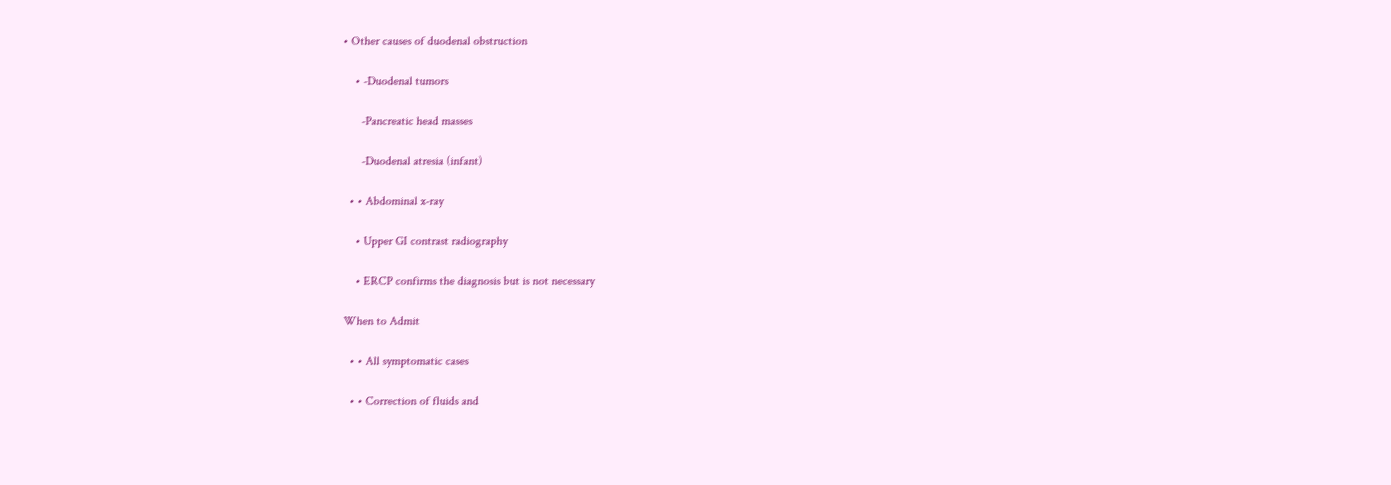• Other causes of duodenal obstruction

    • -Duodenal tumors

      -Pancreatic head masses

      -Duodenal atresia (infant)

  • • Abdominal x-ray

    • Upper GI contrast radiography

    • ERCP confirms the diagnosis but is not necessary

When to Admit

  • • All symptomatic cases

  • • Correction of fluids and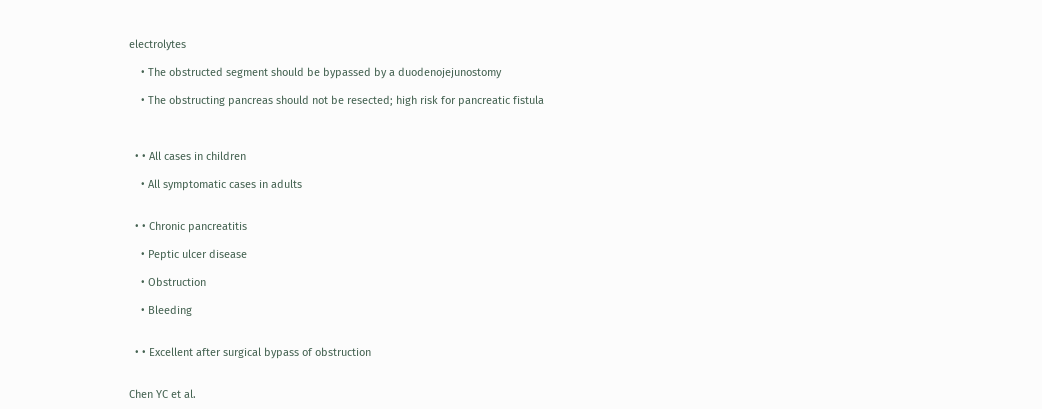electrolytes

    • The obstructed segment should be bypassed by a duodenojejunostomy

    • The obstructing pancreas should not be resected; high risk for pancreatic fistula



  • • All cases in children

    • All symptomatic cases in adults


  • • Chronic pancreatitis

    • Peptic ulcer disease

    • Obstruction

    • Bleeding


  • • Excellent after surgical bypass of obstruction


Chen YC et al.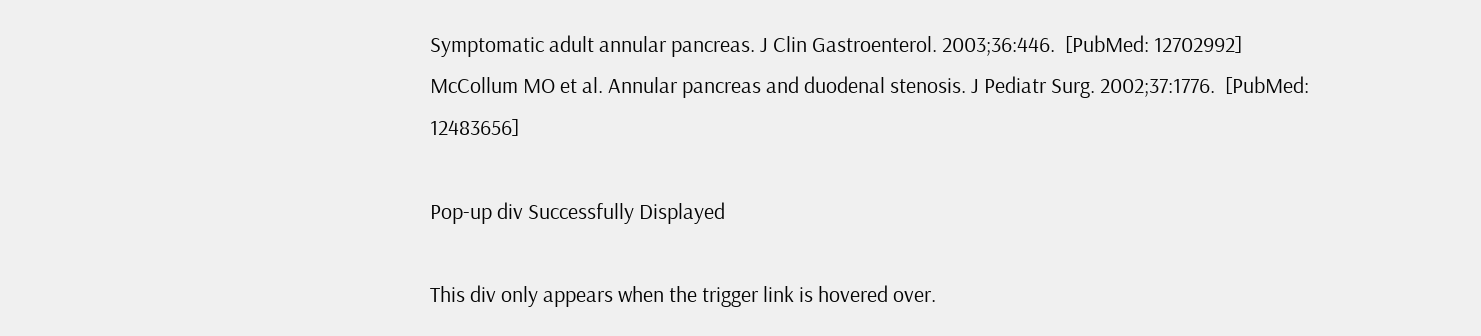Symptomatic adult annular pancreas. J Clin Gastroenterol. 2003;36:446.  [PubMed: 12702992]
McCollum MO et al. Annular pancreas and duodenal stenosis. J Pediatr Surg. 2002;37:1776.  [PubMed: 12483656]

Pop-up div Successfully Displayed

This div only appears when the trigger link is hovered over.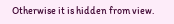Otherwise it is hidden from view.